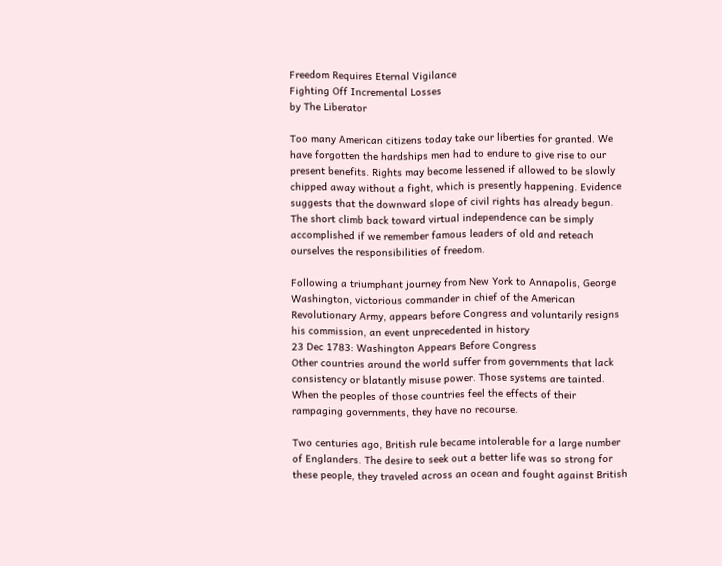Freedom Requires Eternal Vigilance
Fighting Off Incremental Losses
by The Liberator

Too many American citizens today take our liberties for granted. We have forgotten the hardships men had to endure to give rise to our present benefits. Rights may become lessened if allowed to be slowly chipped away without a fight, which is presently happening. Evidence suggests that the downward slope of civil rights has already begun. The short climb back toward virtual independence can be simply accomplished if we remember famous leaders of old and reteach ourselves the responsibilities of freedom.

Following a triumphant journey from New York to Annapolis, George Washington, victorious commander in chief of the American Revolutionary Army, appears before Congress and voluntarily resigns his commission, an event unprecedented in history
23 Dec 1783: Washington Appears Before Congress
Other countries around the world suffer from governments that lack consistency or blatantly misuse power. Those systems are tainted. When the peoples of those countries feel the effects of their rampaging governments, they have no recourse.

Two centuries ago, British rule became intolerable for a large number of Englanders. The desire to seek out a better life was so strong for these people, they traveled across an ocean and fought against British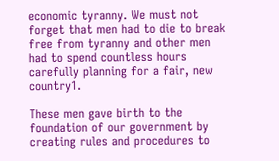economic tyranny. We must not forget that men had to die to break free from tyranny and other men had to spend countless hours carefully planning for a fair, new country1.

These men gave birth to the foundation of our government by creating rules and procedures to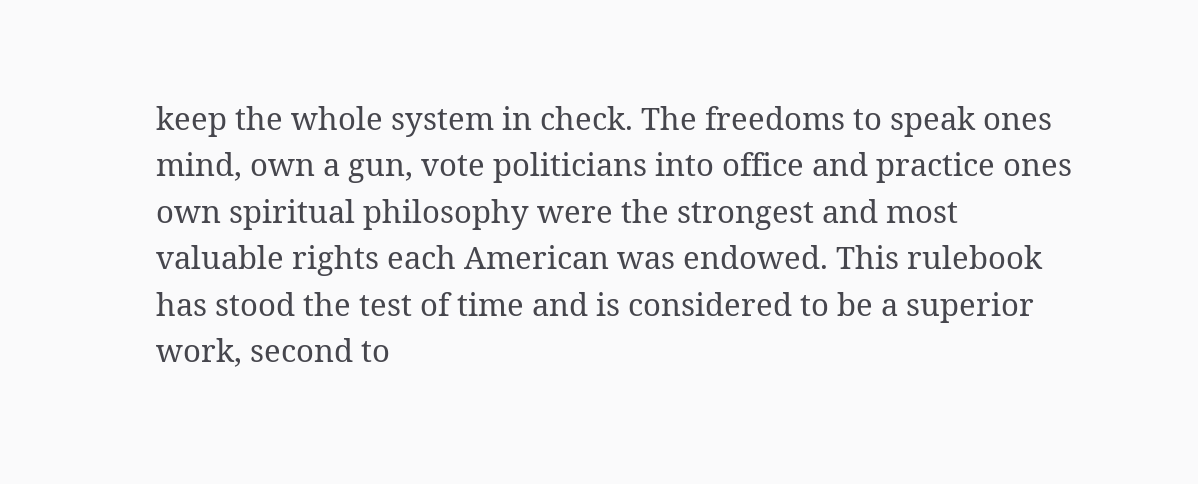keep the whole system in check. The freedoms to speak ones mind, own a gun, vote politicians into office and practice ones own spiritual philosophy were the strongest and most valuable rights each American was endowed. This rulebook has stood the test of time and is considered to be a superior work, second to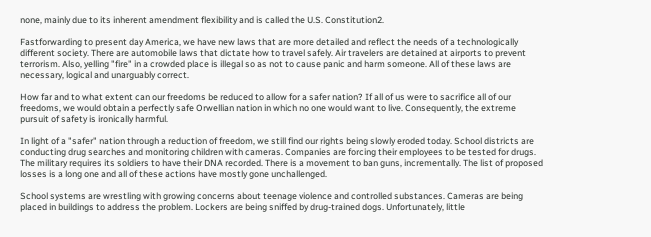none, mainly due to its inherent amendment flexibility and is called the U.S. Constitution2.

Fastforwarding to present day America, we have new laws that are more detailed and reflect the needs of a technologically different society. There are automobile laws that dictate how to travel safely. Air travelers are detained at airports to prevent terrorism. Also, yelling "fire" in a crowded place is illegal so as not to cause panic and harm someone. All of these laws are necessary, logical and unarguably correct.

How far and to what extent can our freedoms be reduced to allow for a safer nation? If all of us were to sacrifice all of our freedoms, we would obtain a perfectly safe Orwellian nation in which no one would want to live. Consequently, the extreme pursuit of safety is ironically harmful.

In light of a "safer" nation through a reduction of freedom, we still find our rights being slowly eroded today. School districts are conducting drug searches and monitoring children with cameras. Companies are forcing their employees to be tested for drugs. The military requires its soldiers to have their DNA recorded. There is a movement to ban guns, incrementally. The list of proposed losses is a long one and all of these actions have mostly gone unchallenged.

School systems are wrestling with growing concerns about teenage violence and controlled substances. Cameras are being placed in buildings to address the problem. Lockers are being sniffed by drug-trained dogs. Unfortunately, little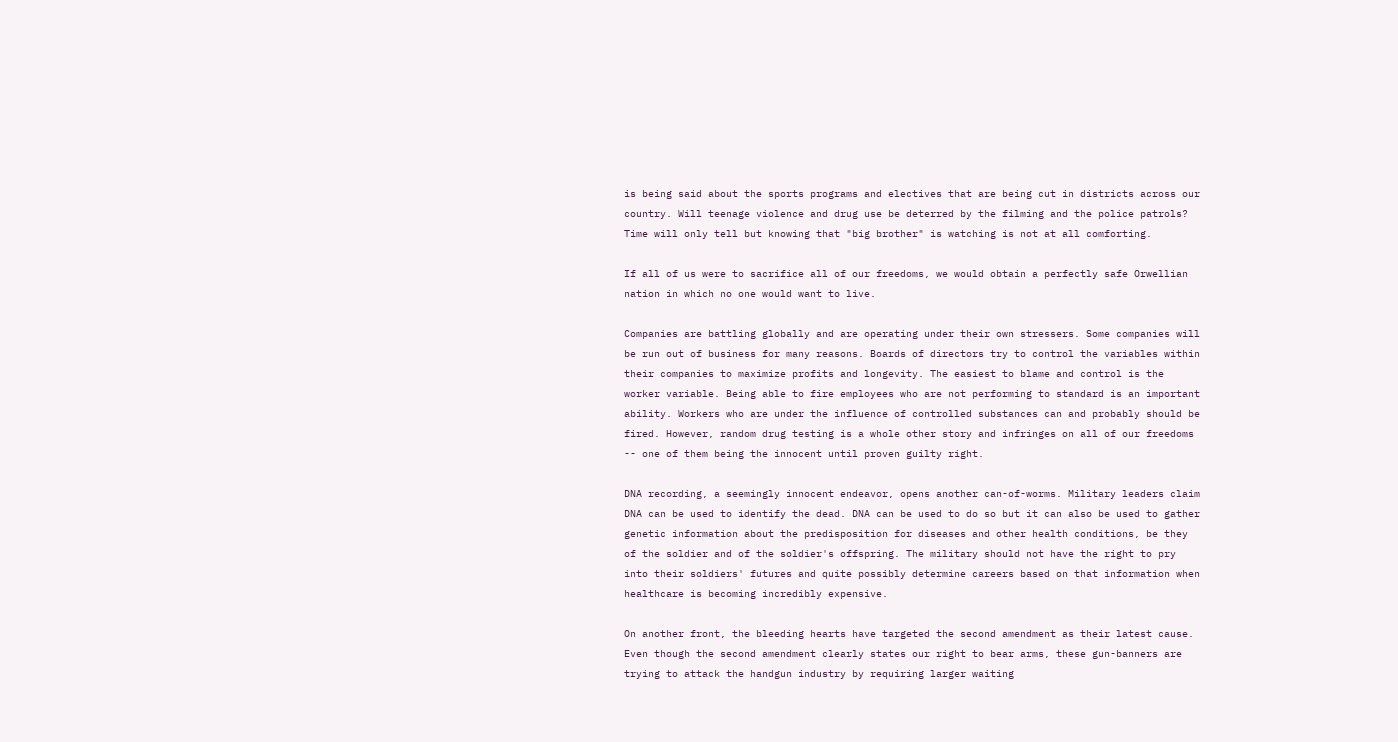is being said about the sports programs and electives that are being cut in districts across our country. Will teenage violence and drug use be deterred by the filming and the police patrols? Time will only tell but knowing that "big brother" is watching is not at all comforting.

If all of us were to sacrifice all of our freedoms, we would obtain a perfectly safe Orwellian nation in which no one would want to live.

Companies are battling globally and are operating under their own stressers. Some companies will be run out of business for many reasons. Boards of directors try to control the variables within their companies to maximize profits and longevity. The easiest to blame and control is the worker variable. Being able to fire employees who are not performing to standard is an important ability. Workers who are under the influence of controlled substances can and probably should be fired. However, random drug testing is a whole other story and infringes on all of our freedoms -- one of them being the innocent until proven guilty right.

DNA recording, a seemingly innocent endeavor, opens another can-of-worms. Military leaders claim DNA can be used to identify the dead. DNA can be used to do so but it can also be used to gather genetic information about the predisposition for diseases and other health conditions, be they of the soldier and of the soldier's offspring. The military should not have the right to pry into their soldiers' futures and quite possibly determine careers based on that information when healthcare is becoming incredibly expensive.

On another front, the bleeding hearts have targeted the second amendment as their latest cause. Even though the second amendment clearly states our right to bear arms, these gun-banners are trying to attack the handgun industry by requiring larger waiting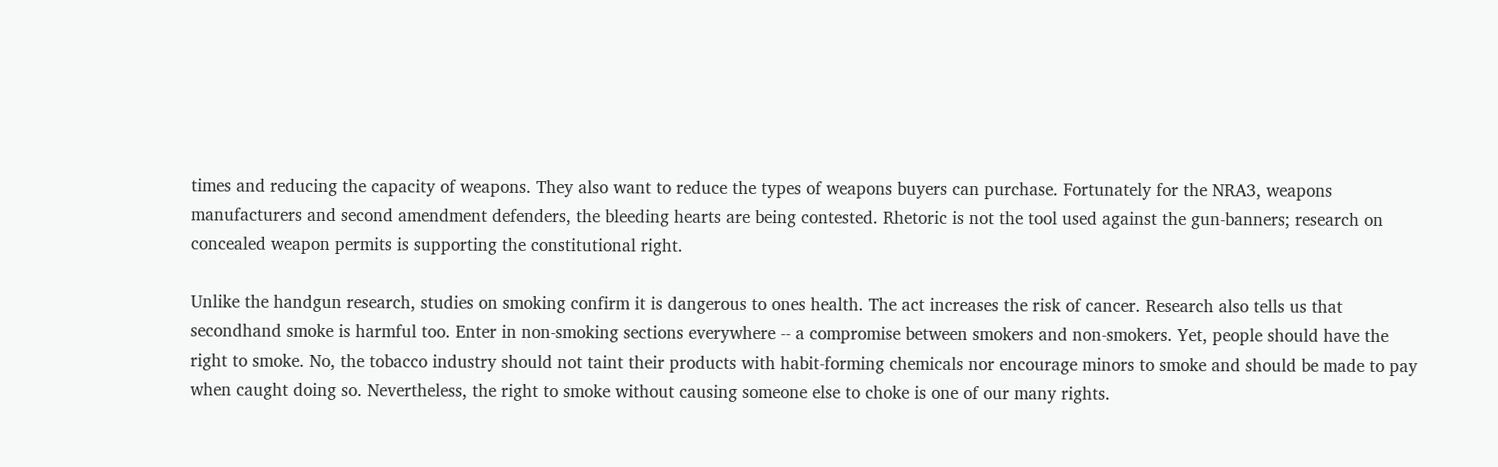times and reducing the capacity of weapons. They also want to reduce the types of weapons buyers can purchase. Fortunately for the NRA3, weapons manufacturers and second amendment defenders, the bleeding hearts are being contested. Rhetoric is not the tool used against the gun-banners; research on concealed weapon permits is supporting the constitutional right.

Unlike the handgun research, studies on smoking confirm it is dangerous to ones health. The act increases the risk of cancer. Research also tells us that secondhand smoke is harmful too. Enter in non-smoking sections everywhere -- a compromise between smokers and non-smokers. Yet, people should have the right to smoke. No, the tobacco industry should not taint their products with habit-forming chemicals nor encourage minors to smoke and should be made to pay when caught doing so. Nevertheless, the right to smoke without causing someone else to choke is one of our many rights.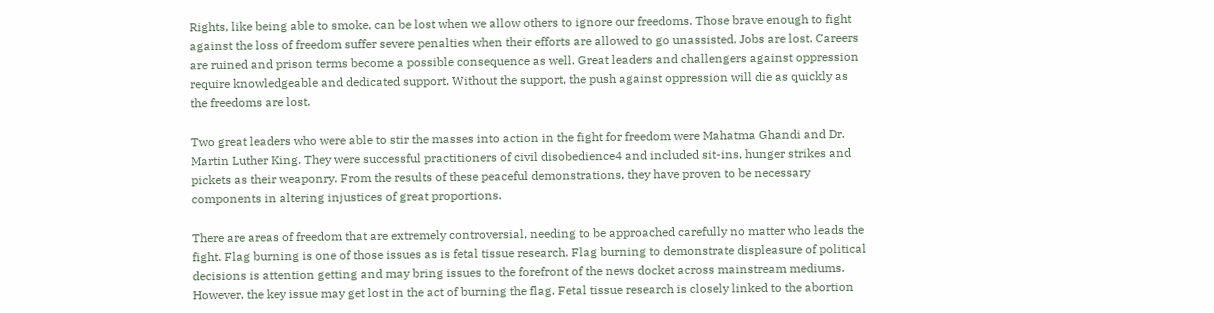Rights, like being able to smoke, can be lost when we allow others to ignore our freedoms. Those brave enough to fight against the loss of freedom suffer severe penalties when their efforts are allowed to go unassisted. Jobs are lost. Careers are ruined and prison terms become a possible consequence as well. Great leaders and challengers against oppression require knowledgeable and dedicated support. Without the support, the push against oppression will die as quickly as the freedoms are lost.

Two great leaders who were able to stir the masses into action in the fight for freedom were Mahatma Ghandi and Dr. Martin Luther King. They were successful practitioners of civil disobedience4 and included sit-ins, hunger strikes and pickets as their weaponry. From the results of these peaceful demonstrations, they have proven to be necessary components in altering injustices of great proportions.

There are areas of freedom that are extremely controversial, needing to be approached carefully no matter who leads the fight. Flag burning is one of those issues as is fetal tissue research. Flag burning to demonstrate displeasure of political decisions is attention getting and may bring issues to the forefront of the news docket across mainstream mediums. However, the key issue may get lost in the act of burning the flag. Fetal tissue research is closely linked to the abortion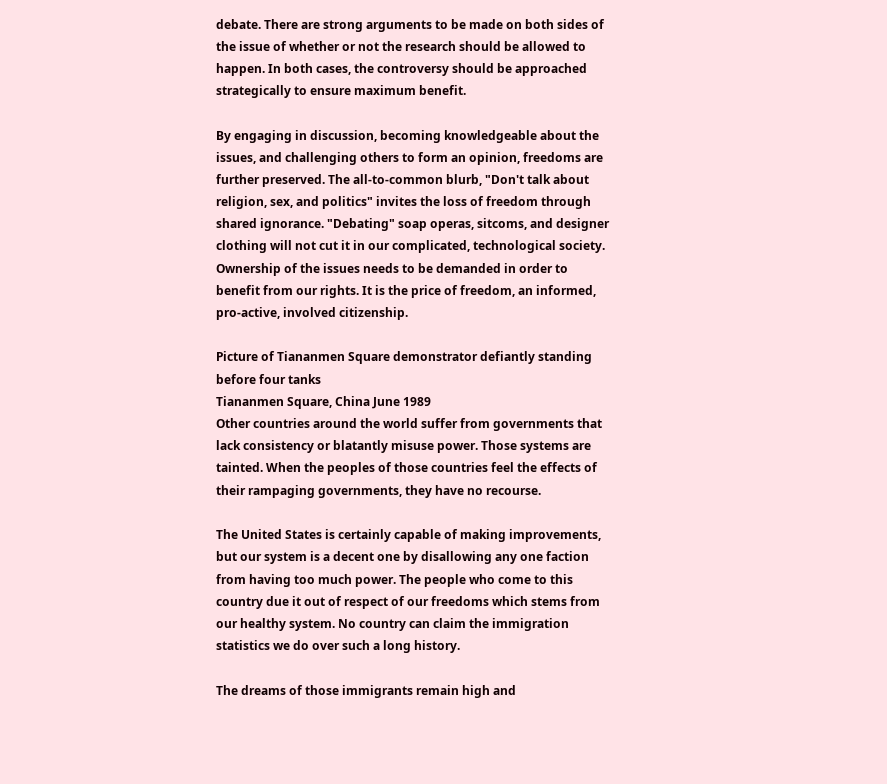debate. There are strong arguments to be made on both sides of the issue of whether or not the research should be allowed to happen. In both cases, the controversy should be approached strategically to ensure maximum benefit.

By engaging in discussion, becoming knowledgeable about the issues, and challenging others to form an opinion, freedoms are further preserved. The all-to-common blurb, "Don't talk about religion, sex, and politics" invites the loss of freedom through shared ignorance. "Debating" soap operas, sitcoms, and designer clothing will not cut it in our complicated, technological society. Ownership of the issues needs to be demanded in order to benefit from our rights. It is the price of freedom, an informed, pro-active, involved citizenship.

Picture of Tiananmen Square demonstrator defiantly standing before four tanks
Tiananmen Square, China June 1989
Other countries around the world suffer from governments that lack consistency or blatantly misuse power. Those systems are tainted. When the peoples of those countries feel the effects of their rampaging governments, they have no recourse.

The United States is certainly capable of making improvements, but our system is a decent one by disallowing any one faction from having too much power. The people who come to this country due it out of respect of our freedoms which stems from our healthy system. No country can claim the immigration statistics we do over such a long history.

The dreams of those immigrants remain high and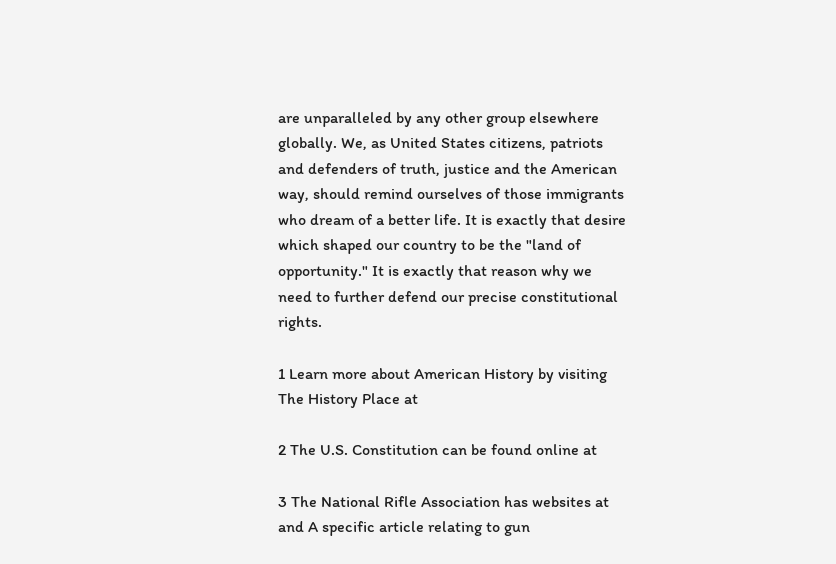are unparalleled by any other group elsewhere globally. We, as United States citizens, patriots and defenders of truth, justice and the American way, should remind ourselves of those immigrants who dream of a better life. It is exactly that desire which shaped our country to be the "land of opportunity." It is exactly that reason why we need to further defend our precise constitutional rights.

1 Learn more about American History by visiting The History Place at

2 The U.S. Constitution can be found online at

3 The National Rifle Association has websites at and A specific article relating to gun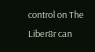control on The Liber8r can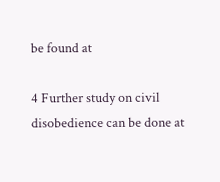be found at

4 Further study on civil disobedience can be done at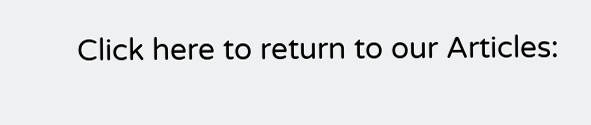Click here to return to our Articles: